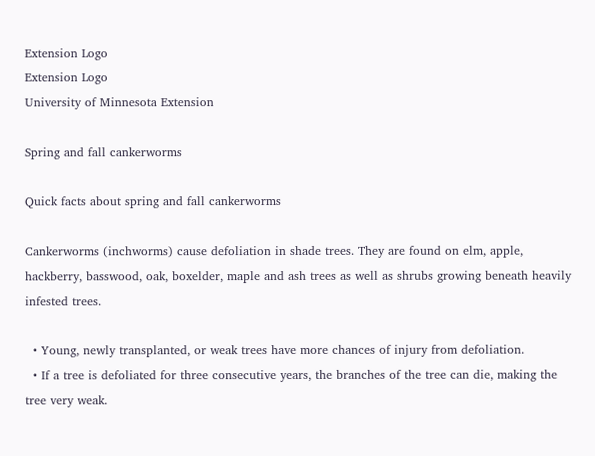Extension Logo
Extension Logo
University of Minnesota Extension

Spring and fall cankerworms

Quick facts about spring and fall cankerworms

Cankerworms (inchworms) cause defoliation in shade trees. They are found on elm, apple, hackberry, basswood, oak, boxelder, maple and ash trees as well as shrubs growing beneath heavily infested trees.

  • Young, newly transplanted, or weak trees have more chances of injury from defoliation.
  • If a tree is defoliated for three consecutive years, the branches of the tree can die, making the tree very weak.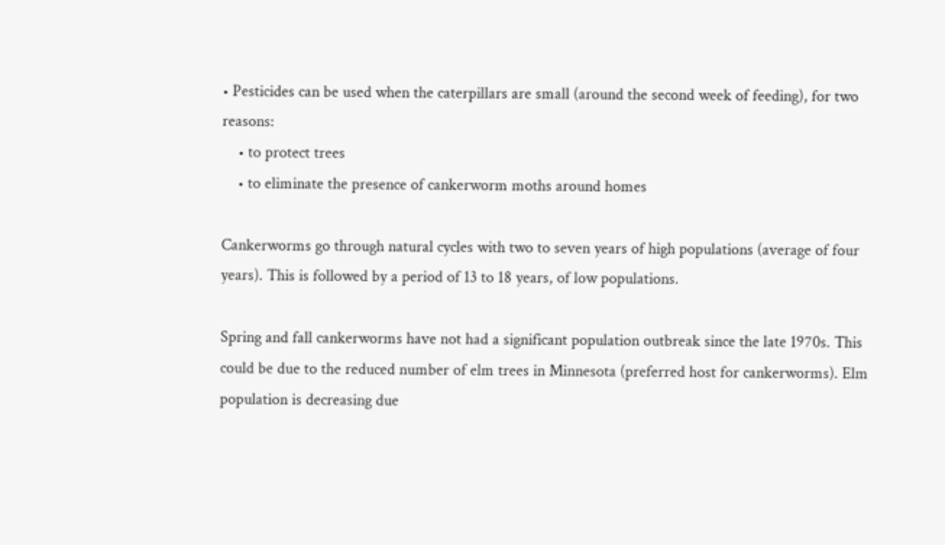• Pesticides can be used when the caterpillars are small (around the second week of feeding), for two reasons:
    • to protect trees
    • to eliminate the presence of cankerworm moths around homes

Cankerworms go through natural cycles with two to seven years of high populations (average of four years). This is followed by a period of 13 to 18 years, of low populations.

Spring and fall cankerworms have not had a significant population outbreak since the late 1970s. This could be due to the reduced number of elm trees in Minnesota (preferred host for cankerworms). Elm population is decreasing due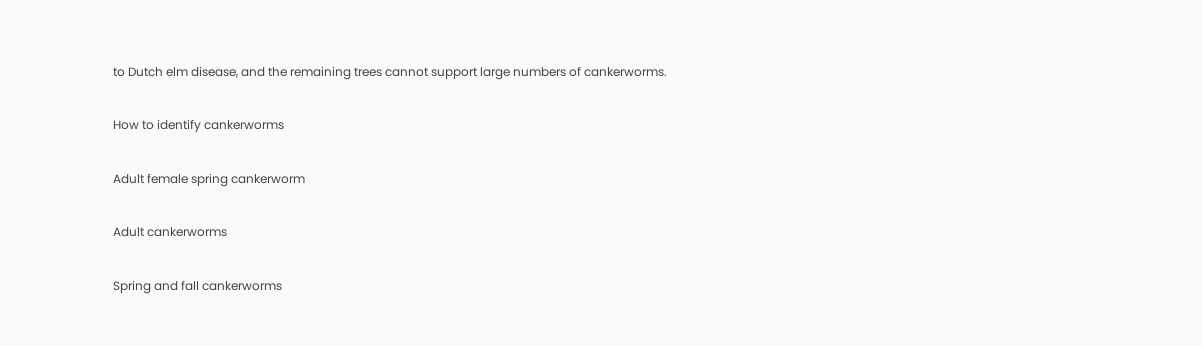to Dutch elm disease, and the remaining trees cannot support large numbers of cankerworms.

How to identify cankerworms

Adult female spring cankerworm

Adult cankerworms

Spring and fall cankerworms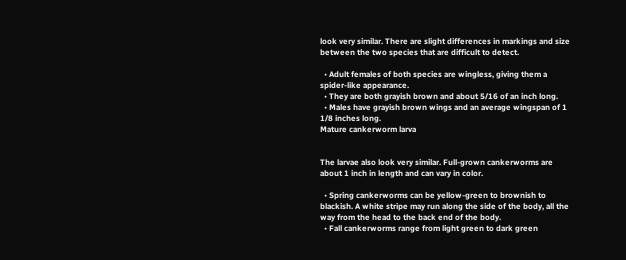look very similar. There are slight differences in markings and size between the two species that are difficult to detect.

  • Adult females of both species are wingless, giving them a spider-like appearance.
  • They are both grayish brown and about 5/16 of an inch long.
  • Males have grayish brown wings and an average wingspan of 1 1/8 inches long.
Mature cankerworm larva


The larvae also look very similar. Full-grown cankerworms are about 1 inch in length and can vary in color.

  • Spring cankerworms can be yellow-green to brownish to blackish. A white stripe may run along the side of the body, all the way from the head to the back end of the body.
  • Fall cankerworms range from light green to dark green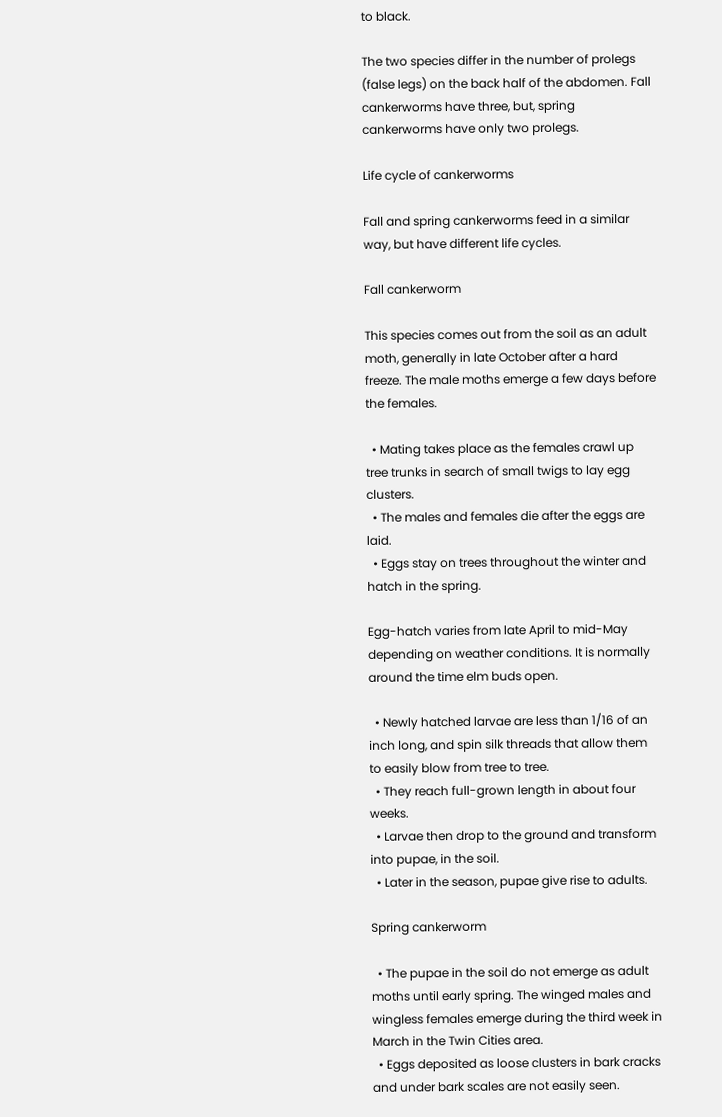to black.

The two species differ in the number of prolegs (false legs) on the back half of the abdomen. Fall cankerworms have three, but, spring cankerworms have only two prolegs.

Life cycle of cankerworms

Fall and spring cankerworms feed in a similar way, but have different life cycles.

Fall cankerworm

This species comes out from the soil as an adult moth, generally in late October after a hard freeze. The male moths emerge a few days before the females.

  • Mating takes place as the females crawl up tree trunks in search of small twigs to lay egg clusters.
  • The males and females die after the eggs are laid.
  • Eggs stay on trees throughout the winter and hatch in the spring.

Egg-hatch varies from late April to mid-May depending on weather conditions. It is normally around the time elm buds open.

  • Newly hatched larvae are less than 1/16 of an inch long, and spin silk threads that allow them to easily blow from tree to tree.
  • They reach full-grown length in about four weeks.
  • Larvae then drop to the ground and transform into pupae, in the soil.
  • Later in the season, pupae give rise to adults.

Spring cankerworm

  • The pupae in the soil do not emerge as adult moths until early spring. The winged males and wingless females emerge during the third week in March in the Twin Cities area.
  • Eggs deposited as loose clusters in bark cracks and under bark scales are not easily seen.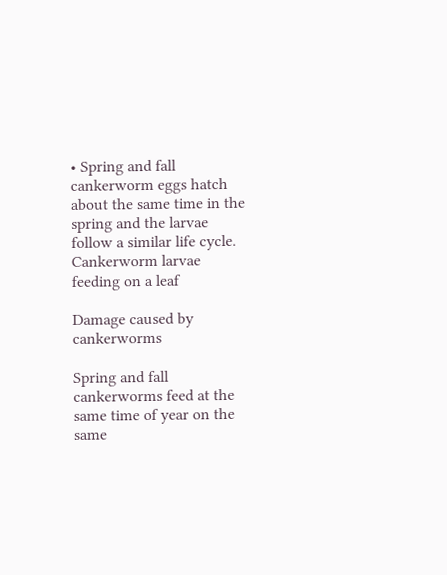• Spring and fall cankerworm eggs hatch about the same time in the spring and the larvae follow a similar life cycle.
Cankerworm larvae feeding on a leaf

Damage caused by cankerworms

Spring and fall cankerworms feed at the same time of year on the same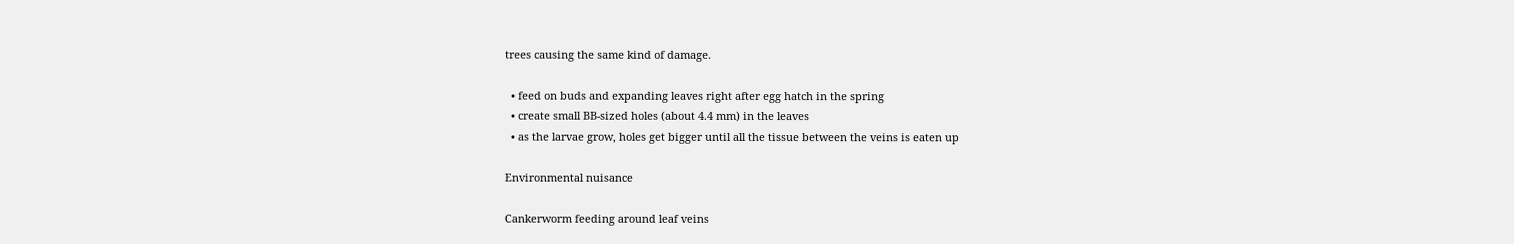trees causing the same kind of damage.

  • feed on buds and expanding leaves right after egg hatch in the spring
  • create small BB-sized holes (about 4.4 mm) in the leaves
  • as the larvae grow, holes get bigger until all the tissue between the veins is eaten up

Environmental nuisance

Cankerworm feeding around leaf veins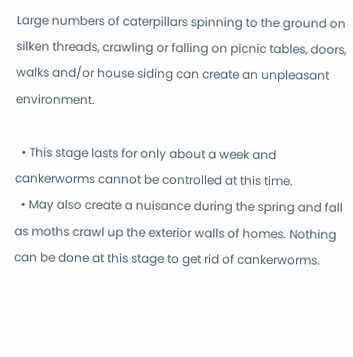Large numbers of caterpillars spinning to the ground on silken threads, crawling or falling on picnic tables, doors, walks and/or house siding can create an unpleasant environment.

  • This stage lasts for only about a week and cankerworms cannot be controlled at this time.
  • May also create a nuisance during the spring and fall as moths crawl up the exterior walls of homes. Nothing can be done at this stage to get rid of cankerworms.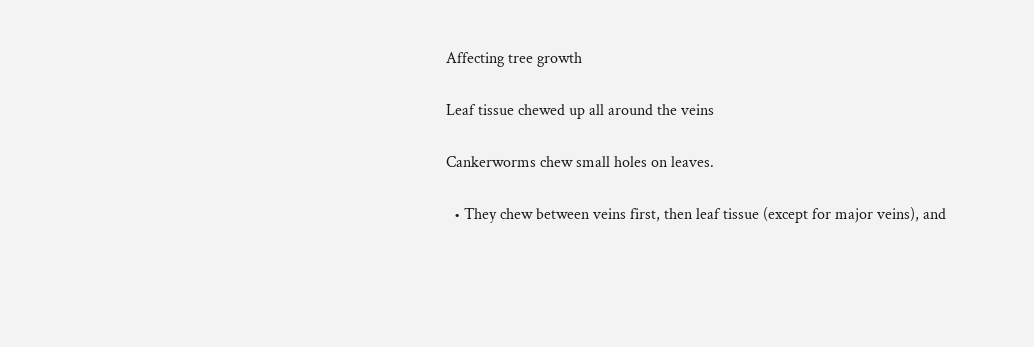Affecting tree growth

Leaf tissue chewed up all around the veins

Cankerworms chew small holes on leaves.

  • They chew between veins first, then leaf tissue (except for major veins), and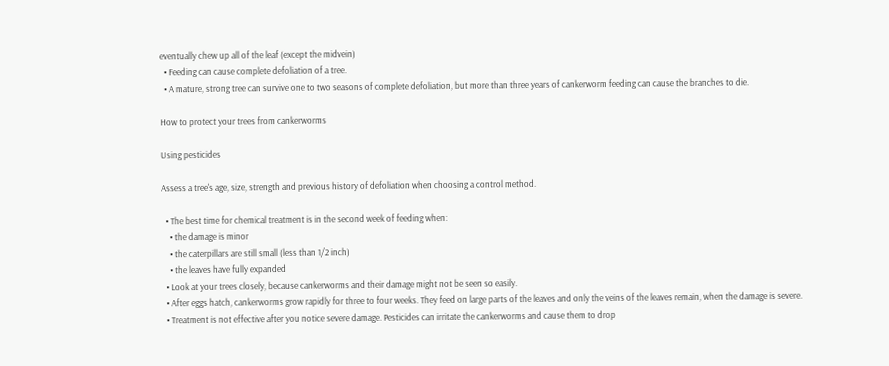eventually chew up all of the leaf (except the midvein)
  • Feeding can cause complete defoliation of a tree.
  • A mature, strong tree can survive one to two seasons of complete defoliation, but more than three years of cankerworm feeding can cause the branches to die.

How to protect your trees from cankerworms

Using pesticides

Assess a tree's age, size, strength and previous history of defoliation when choosing a control method.

  • The best time for chemical treatment is in the second week of feeding when:
    • the damage is minor
    • the caterpillars are still small (less than 1/2 inch)
    • the leaves have fully expanded
  • Look at your trees closely, because cankerworms and their damage might not be seen so easily.
  • After eggs hatch, cankerworms grow rapidly for three to four weeks. They feed on large parts of the leaves and only the veins of the leaves remain, when the damage is severe.
  • Treatment is not effective after you notice severe damage. Pesticides can irritate the cankerworms and cause them to drop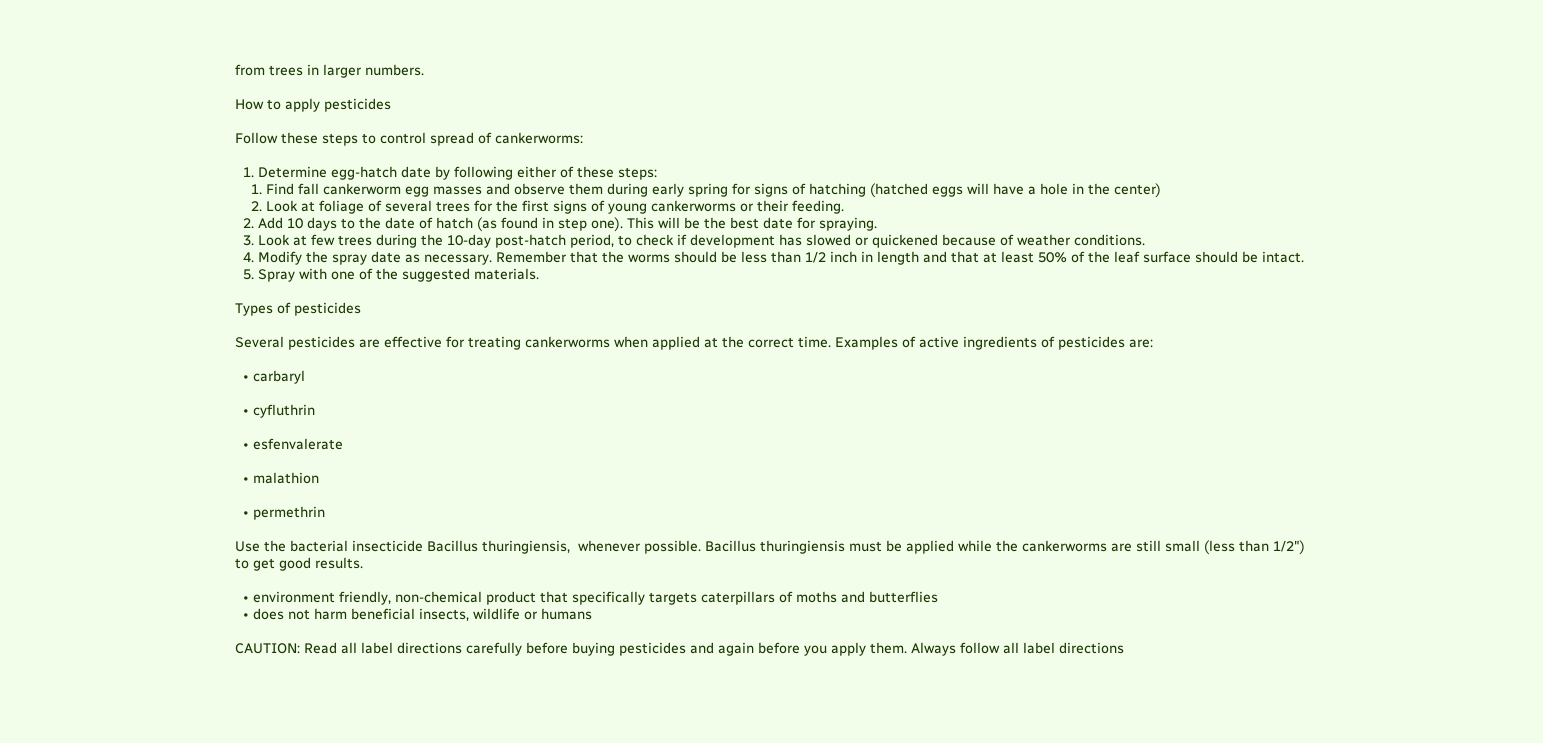from trees in larger numbers.

How to apply pesticides

Follow these steps to control spread of cankerworms:

  1. Determine egg-hatch date by following either of these steps:
    1. Find fall cankerworm egg masses and observe them during early spring for signs of hatching (hatched eggs will have a hole in the center)
    2. Look at foliage of several trees for the first signs of young cankerworms or their feeding.
  2. Add 10 days to the date of hatch (as found in step one). This will be the best date for spraying.
  3. Look at few trees during the 10-day post-hatch period, to check if development has slowed or quickened because of weather conditions.
  4. Modify the spray date as necessary. Remember that the worms should be less than 1/2 inch in length and that at least 50% of the leaf surface should be intact.
  5. Spray with one of the suggested materials.

Types of pesticides

Several pesticides are effective for treating cankerworms when applied at the correct time. Examples of active ingredients of pesticides are:

  • carbaryl

  • cyfluthrin

  • esfenvalerate

  • malathion

  • permethrin

Use the bacterial insecticide Bacillus thuringiensis,  whenever possible. Bacillus thuringiensis must be applied while the cankerworms are still small (less than 1/2") to get good results.

  • environment friendly, non-chemical product that specifically targets caterpillars of moths and butterflies
  • does not harm beneficial insects, wildlife or humans

CAUTION: Read all label directions carefully before buying pesticides and again before you apply them. Always follow all label directions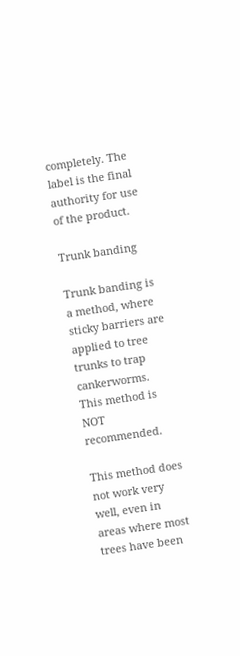completely. The label is the final authority for use of the product.

Trunk banding

Trunk banding is a method, where sticky barriers are applied to tree trunks to trap cankerworms. This method is NOT recommended.

This method does not work very well, even in areas where most trees have been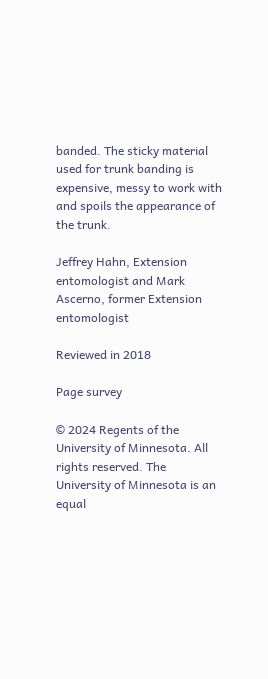banded. The sticky material used for trunk banding is expensive, messy to work with and spoils the appearance of the trunk.

Jeffrey Hahn, Extension entomologist and Mark Ascerno, former Extension entomologist

Reviewed in 2018

Page survey

© 2024 Regents of the University of Minnesota. All rights reserved. The University of Minnesota is an equal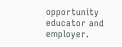opportunity educator and employer.